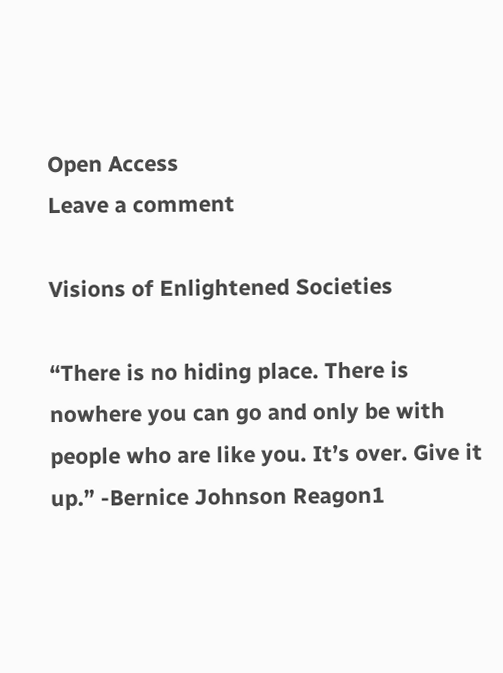Open Access
Leave a comment

Visions of Enlightened Societies

“There is no hiding place. There is nowhere you can go and only be with people who are like you. It’s over. Give it up.” -Bernice Johnson Reagon1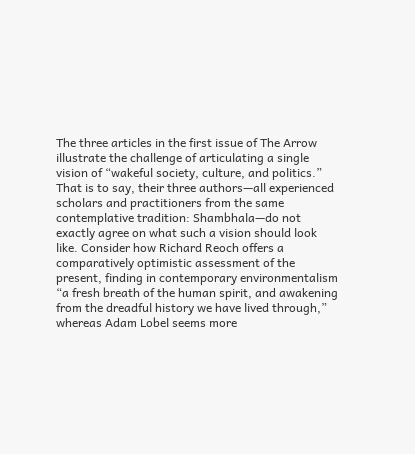The three articles in the first issue of The Arrow illustrate the challenge of articulating a single vision of “wakeful society, culture, and politics.” That is to say, their three authors—all experienced scholars and practitioners from the same contemplative tradition: Shambhala—do not exactly agree on what such a vision should look like. Consider how Richard Reoch offers a comparatively optimistic assessment of the present, finding in contemporary environmentalism “a fresh breath of the human spirit, and awakening from the dreadful history we have lived through,” whereas Adam Lobel seems more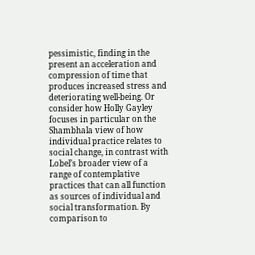pessimistic, finding in the present an acceleration and compression of time that produces increased stress and deteriorating well-being. Or consider how Holly Gayley focuses in particular on the Shambhala view of how individual practice relates to social change, in contrast with Lobel’s broader view of a range of contemplative practices that can all function as sources of individual and social transformation. By comparison to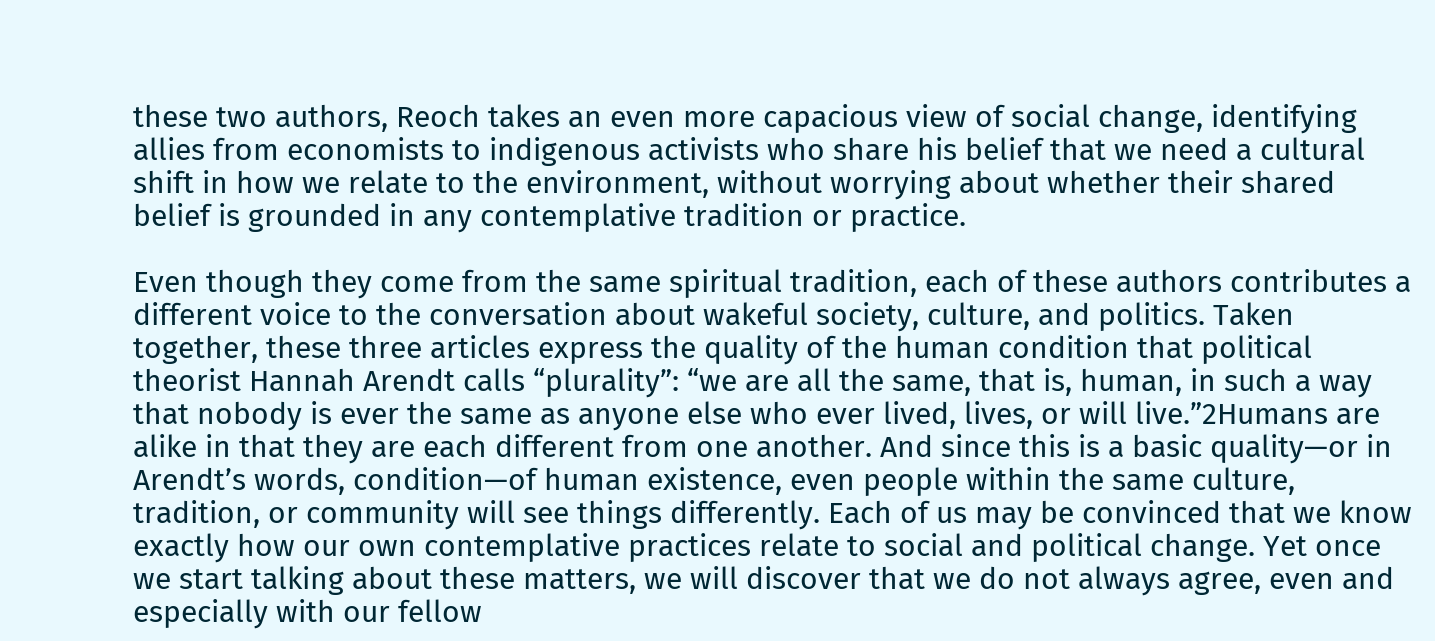these two authors, Reoch takes an even more capacious view of social change, identifying allies from economists to indigenous activists who share his belief that we need a cultural shift in how we relate to the environment, without worrying about whether their shared belief is grounded in any contemplative tradition or practice.

Even though they come from the same spiritual tradition, each of these authors contributes a different voice to the conversation about wakeful society, culture, and politics. Taken together, these three articles express the quality of the human condition that political theorist Hannah Arendt calls “plurality”: “we are all the same, that is, human, in such a way that nobody is ever the same as anyone else who ever lived, lives, or will live.”2Humans are alike in that they are each different from one another. And since this is a basic quality—or in Arendt’s words, condition—of human existence, even people within the same culture, tradition, or community will see things differently. Each of us may be convinced that we know exactly how our own contemplative practices relate to social and political change. Yet once we start talking about these matters, we will discover that we do not always agree, even and especially with our fellow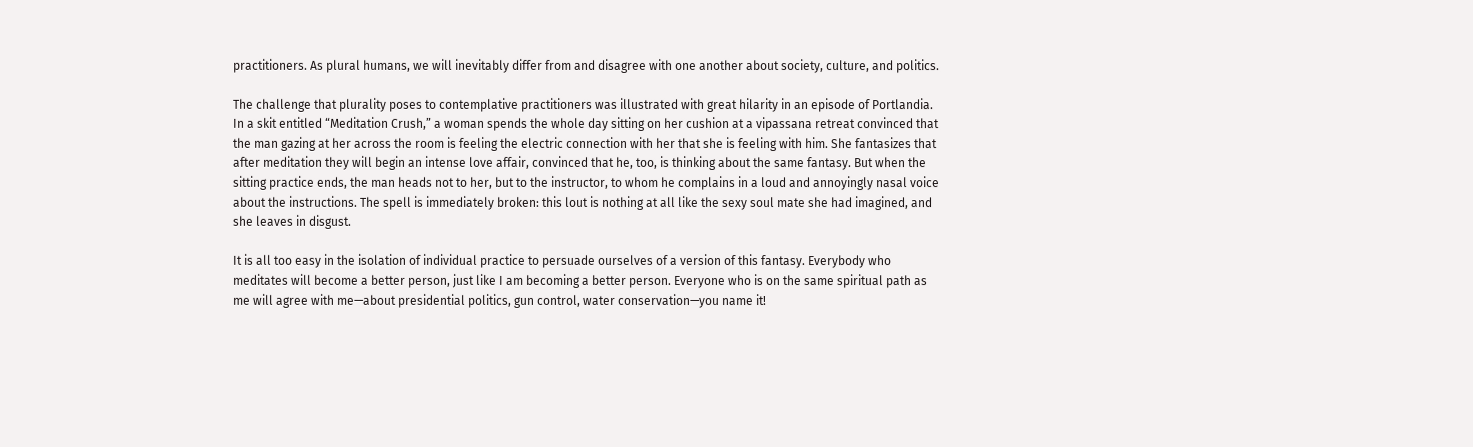practitioners. As plural humans, we will inevitably differ from and disagree with one another about society, culture, and politics.

The challenge that plurality poses to contemplative practitioners was illustrated with great hilarity in an episode of Portlandia. In a skit entitled “Meditation Crush,” a woman spends the whole day sitting on her cushion at a vipassana retreat convinced that the man gazing at her across the room is feeling the electric connection with her that she is feeling with him. She fantasizes that after meditation they will begin an intense love affair, convinced that he, too, is thinking about the same fantasy. But when the sitting practice ends, the man heads not to her, but to the instructor, to whom he complains in a loud and annoyingly nasal voice about the instructions. The spell is immediately broken: this lout is nothing at all like the sexy soul mate she had imagined, and she leaves in disgust.

It is all too easy in the isolation of individual practice to persuade ourselves of a version of this fantasy. Everybody who meditates will become a better person, just like I am becoming a better person. Everyone who is on the same spiritual path as me will agree with me—about presidential politics, gun control, water conservation—you name it!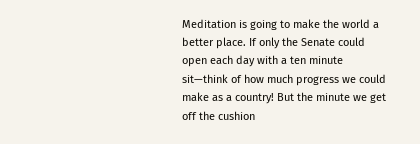Meditation is going to make the world a better place. If only the Senate could open each day with a ten minute sit—think of how much progress we could make as a country! But the minute we get off the cushion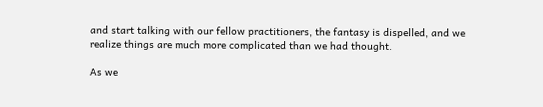and start talking with our fellow practitioners, the fantasy is dispelled, and we realize things are much more complicated than we had thought.

As we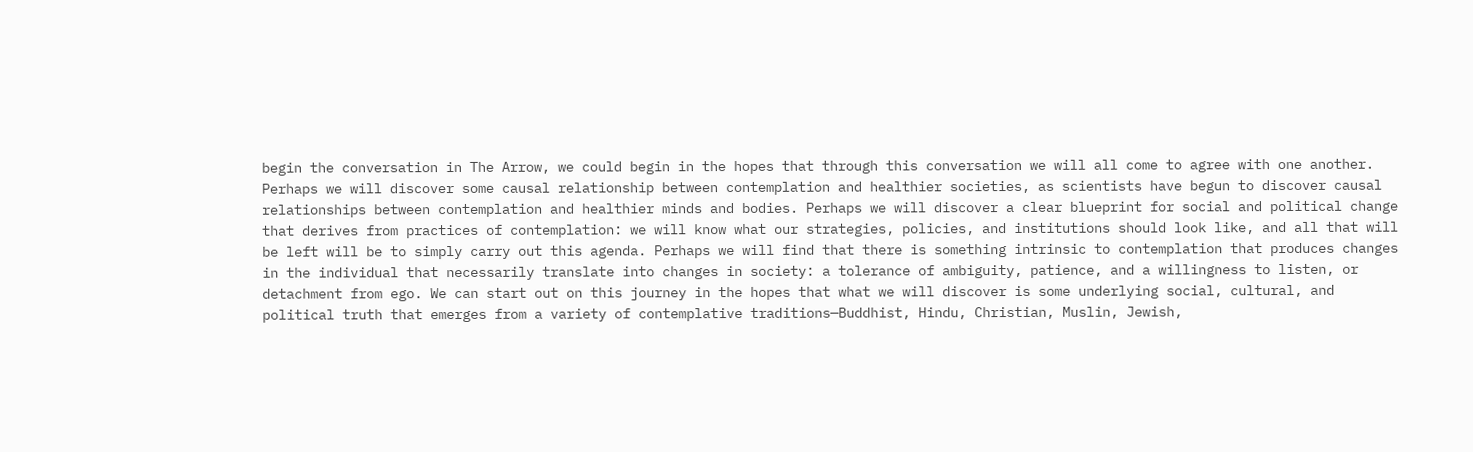begin the conversation in The Arrow, we could begin in the hopes that through this conversation we will all come to agree with one another. Perhaps we will discover some causal relationship between contemplation and healthier societies, as scientists have begun to discover causal relationships between contemplation and healthier minds and bodies. Perhaps we will discover a clear blueprint for social and political change that derives from practices of contemplation: we will know what our strategies, policies, and institutions should look like, and all that will be left will be to simply carry out this agenda. Perhaps we will find that there is something intrinsic to contemplation that produces changes in the individual that necessarily translate into changes in society: a tolerance of ambiguity, patience, and a willingness to listen, or detachment from ego. We can start out on this journey in the hopes that what we will discover is some underlying social, cultural, and political truth that emerges from a variety of contemplative traditions—Buddhist, Hindu, Christian, Muslin, Jewish,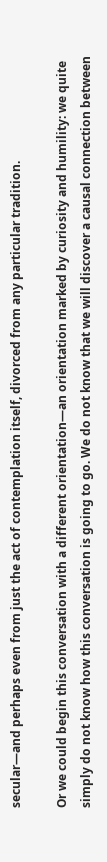secular—and perhaps even from just the act of contemplation itself, divorced from any particular tradition.

Or we could begin this conversation with a different orientation—an orientation marked by curiosity and humility: we quite simply do not know how this conversation is going to go. We do not know that we will discover a causal connection between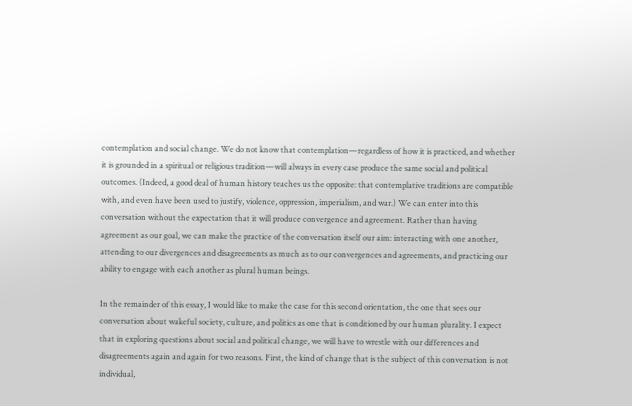contemplation and social change. We do not know that contemplation—regardless of how it is practiced, and whether it is grounded in a spiritual or religious tradition—will always in every case produce the same social and political outcomes. (Indeed, a good deal of human history teaches us the opposite: that contemplative traditions are compatible with, and even have been used to justify, violence, oppression, imperialism, and war.) We can enter into this conversation without the expectation that it will produce convergence and agreement. Rather than having agreement as our goal, we can make the practice of the conversation itself our aim: interacting with one another, attending to our divergences and disagreements as much as to our convergences and agreements, and practicing our ability to engage with each another as plural human beings.

In the remainder of this essay, I would like to make the case for this second orientation, the one that sees our conversation about wakeful society, culture, and politics as one that is conditioned by our human plurality. I expect that in exploring questions about social and political change, we will have to wrestle with our differences and disagreements again and again for two reasons. First, the kind of change that is the subject of this conversation is not individual,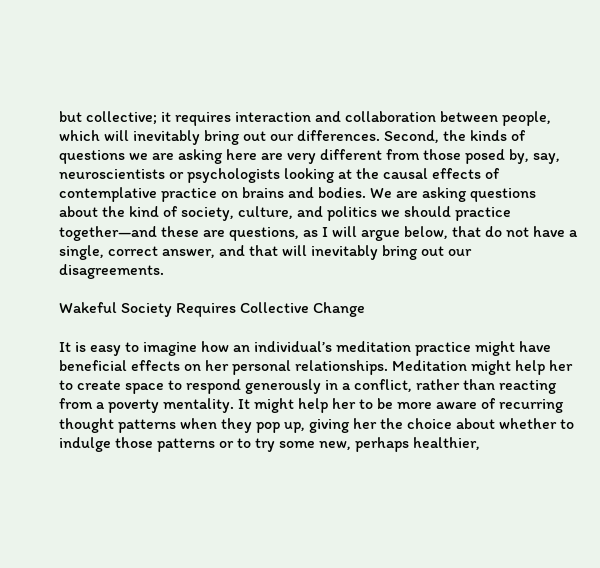but collective; it requires interaction and collaboration between people, which will inevitably bring out our differences. Second, the kinds of questions we are asking here are very different from those posed by, say, neuroscientists or psychologists looking at the causal effects of contemplative practice on brains and bodies. We are asking questions about the kind of society, culture, and politics we should practice together—and these are questions, as I will argue below, that do not have a single, correct answer, and that will inevitably bring out our disagreements.

Wakeful Society Requires Collective Change

It is easy to imagine how an individual’s meditation practice might have beneficial effects on her personal relationships. Meditation might help her to create space to respond generously in a conflict, rather than reacting from a poverty mentality. It might help her to be more aware of recurring thought patterns when they pop up, giving her the choice about whether to indulge those patterns or to try some new, perhaps healthier,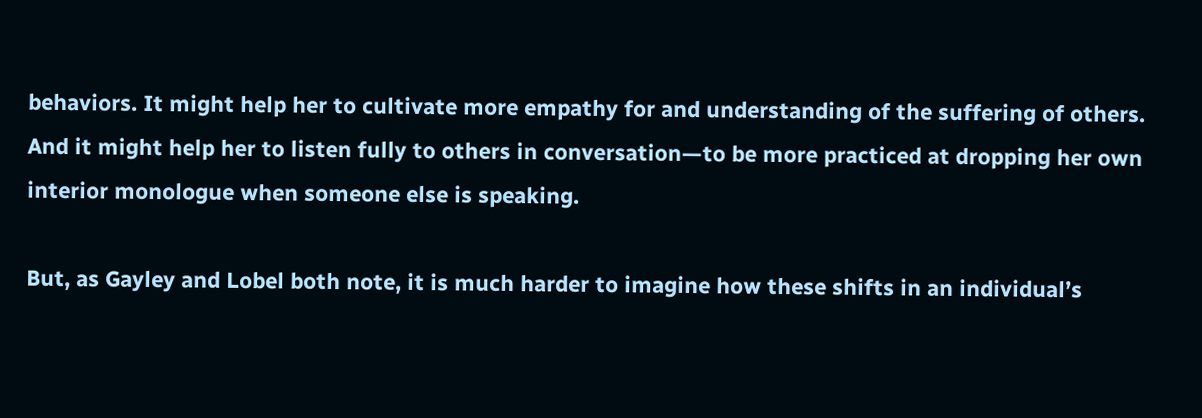behaviors. It might help her to cultivate more empathy for and understanding of the suffering of others. And it might help her to listen fully to others in conversation—to be more practiced at dropping her own interior monologue when someone else is speaking.

But, as Gayley and Lobel both note, it is much harder to imagine how these shifts in an individual’s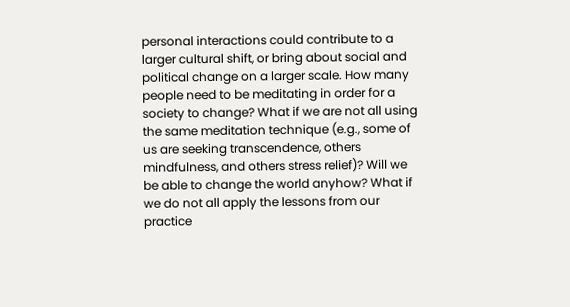personal interactions could contribute to a larger cultural shift, or bring about social and political change on a larger scale. How many people need to be meditating in order for a society to change? What if we are not all using the same meditation technique (e.g., some of us are seeking transcendence, others mindfulness, and others stress relief)? Will we be able to change the world anyhow? What if we do not all apply the lessons from our practice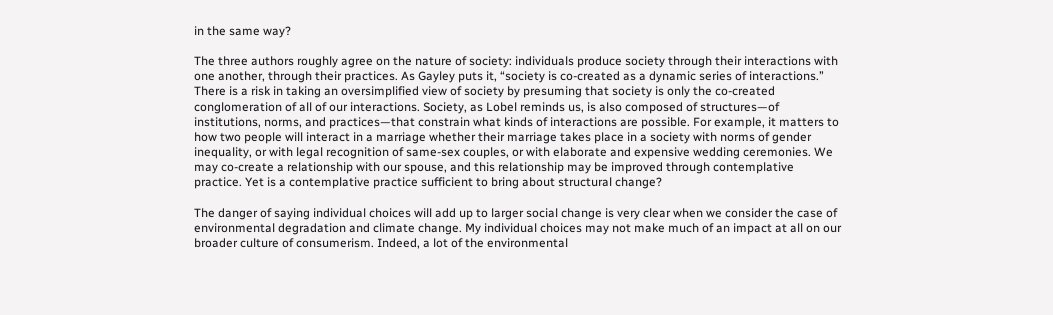in the same way?

The three authors roughly agree on the nature of society: individuals produce society through their interactions with one another, through their practices. As Gayley puts it, “society is co-created as a dynamic series of interactions.” There is a risk in taking an oversimplified view of society by presuming that society is only the co-created conglomeration of all of our interactions. Society, as Lobel reminds us, is also composed of structures—of institutions, norms, and practices—that constrain what kinds of interactions are possible. For example, it matters to how two people will interact in a marriage whether their marriage takes place in a society with norms of gender inequality, or with legal recognition of same-sex couples, or with elaborate and expensive wedding ceremonies. We may co-create a relationship with our spouse, and this relationship may be improved through contemplative practice. Yet is a contemplative practice sufficient to bring about structural change?

The danger of saying individual choices will add up to larger social change is very clear when we consider the case of environmental degradation and climate change. My individual choices may not make much of an impact at all on our broader culture of consumerism. Indeed, a lot of the environmental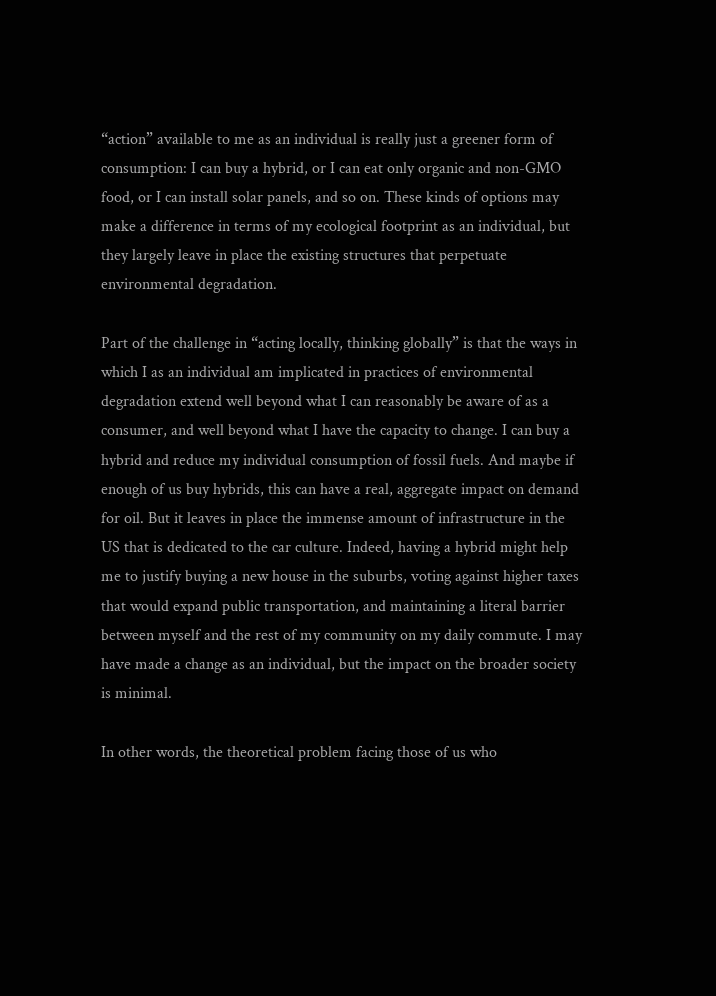“action” available to me as an individual is really just a greener form of consumption: I can buy a hybrid, or I can eat only organic and non-GMO food, or I can install solar panels, and so on. These kinds of options may make a difference in terms of my ecological footprint as an individual, but they largely leave in place the existing structures that perpetuate environmental degradation.

Part of the challenge in “acting locally, thinking globally” is that the ways in which I as an individual am implicated in practices of environmental degradation extend well beyond what I can reasonably be aware of as a consumer, and well beyond what I have the capacity to change. I can buy a hybrid and reduce my individual consumption of fossil fuels. And maybe if enough of us buy hybrids, this can have a real, aggregate impact on demand for oil. But it leaves in place the immense amount of infrastructure in the US that is dedicated to the car culture. Indeed, having a hybrid might help me to justify buying a new house in the suburbs, voting against higher taxes that would expand public transportation, and maintaining a literal barrier between myself and the rest of my community on my daily commute. I may have made a change as an individual, but the impact on the broader society is minimal.

In other words, the theoretical problem facing those of us who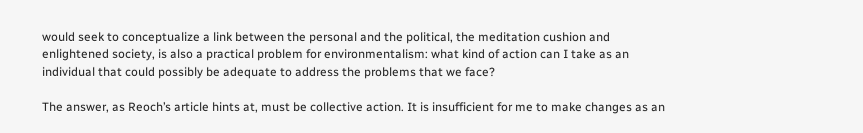would seek to conceptualize a link between the personal and the political, the meditation cushion and enlightened society, is also a practical problem for environmentalism: what kind of action can I take as an individual that could possibly be adequate to address the problems that we face?

The answer, as Reoch’s article hints at, must be collective action. It is insufficient for me to make changes as an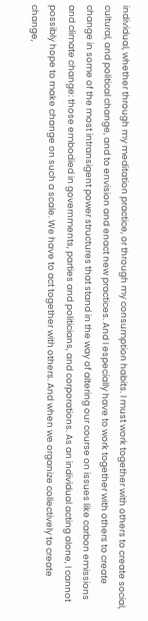individual, whether through my meditation practice, or through my consumption habits. I must work together with others to create social, cultural, and political change, and to envision and enact new practices. And I especially have to work together with others to create change in some of the most intransigent power structures that stand in the way of altering our course on issues like carbon emissions and climate change: those embodied in governments, parties and politicians, and corporations. As an individual acting alone, I cannot possibly hope to make change on such a scale. We have to act together with others. And when we organize collectively to create change,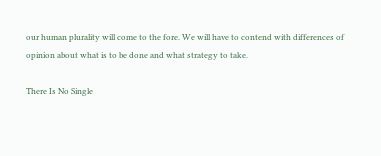our human plurality will come to the fore. We will have to contend with differences of opinion about what is to be done and what strategy to take.

There Is No Single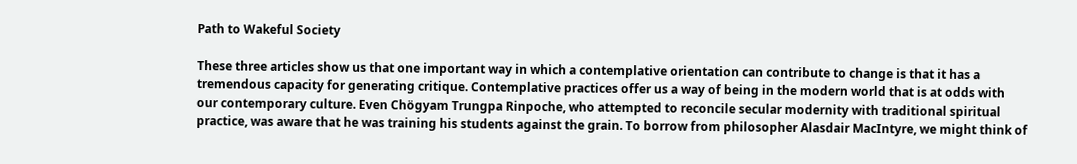Path to Wakeful Society

These three articles show us that one important way in which a contemplative orientation can contribute to change is that it has a tremendous capacity for generating critique. Contemplative practices offer us a way of being in the modern world that is at odds with our contemporary culture. Even Chögyam Trungpa Rinpoche, who attempted to reconcile secular modernity with traditional spiritual practice, was aware that he was training his students against the grain. To borrow from philosopher Alasdair MacIntyre, we might think of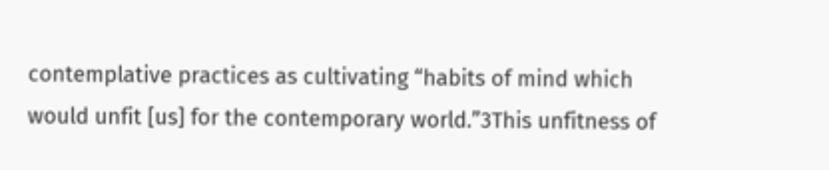contemplative practices as cultivating “habits of mind which would unfit [us] for the contemporary world.”3This unfitness of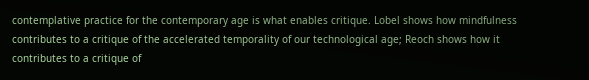contemplative practice for the contemporary age is what enables critique. Lobel shows how mindfulness contributes to a critique of the accelerated temporality of our technological age; Reoch shows how it contributes to a critique of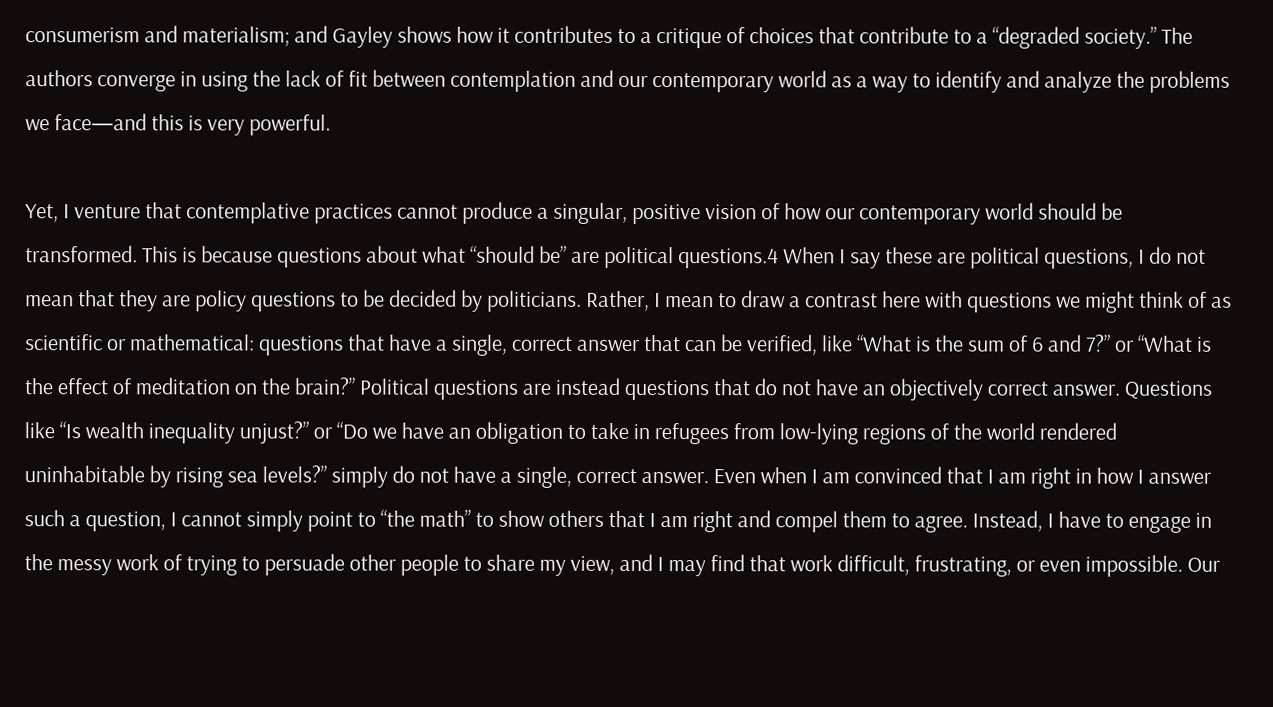consumerism and materialism; and Gayley shows how it contributes to a critique of choices that contribute to a “degraded society.” The authors converge in using the lack of fit between contemplation and our contemporary world as a way to identify and analyze the problems we face—and this is very powerful.

Yet, I venture that contemplative practices cannot produce a singular, positive vision of how our contemporary world should be transformed. This is because questions about what “should be” are political questions.4 When I say these are political questions, I do not mean that they are policy questions to be decided by politicians. Rather, I mean to draw a contrast here with questions we might think of as scientific or mathematical: questions that have a single, correct answer that can be verified, like “What is the sum of 6 and 7?” or “What is the effect of meditation on the brain?” Political questions are instead questions that do not have an objectively correct answer. Questions like “Is wealth inequality unjust?” or “Do we have an obligation to take in refugees from low-lying regions of the world rendered uninhabitable by rising sea levels?” simply do not have a single, correct answer. Even when I am convinced that I am right in how I answer such a question, I cannot simply point to “the math” to show others that I am right and compel them to agree. Instead, I have to engage in the messy work of trying to persuade other people to share my view, and I may find that work difficult, frustrating, or even impossible. Our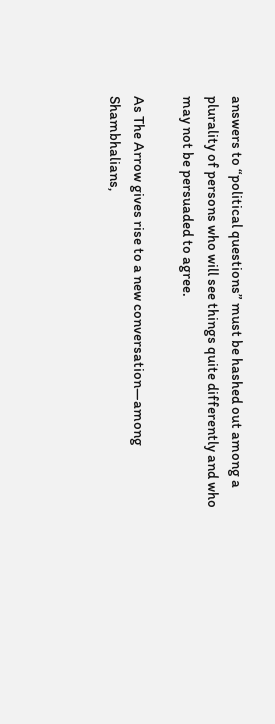answers to “political questions” must be hashed out among a plurality of persons who will see things quite differently and who may not be persuaded to agree.

As The Arrow gives rise to a new conversation—among Shambhalians,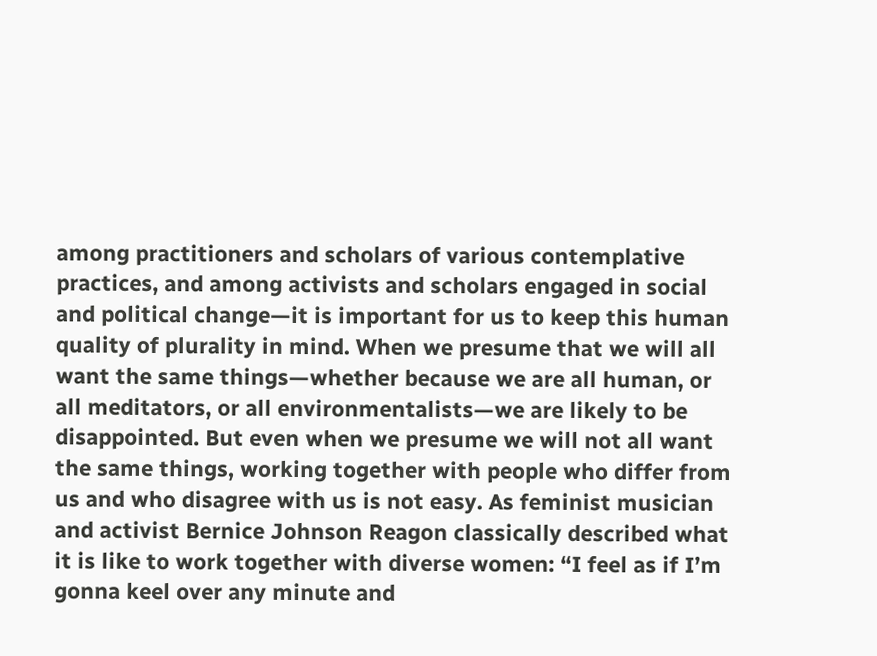among practitioners and scholars of various contemplative practices, and among activists and scholars engaged in social and political change—it is important for us to keep this human quality of plurality in mind. When we presume that we will all want the same things—whether because we are all human, or all meditators, or all environmentalists—we are likely to be disappointed. But even when we presume we will not all want the same things, working together with people who differ from us and who disagree with us is not easy. As feminist musician and activist Bernice Johnson Reagon classically described what it is like to work together with diverse women: “I feel as if I’m gonna keel over any minute and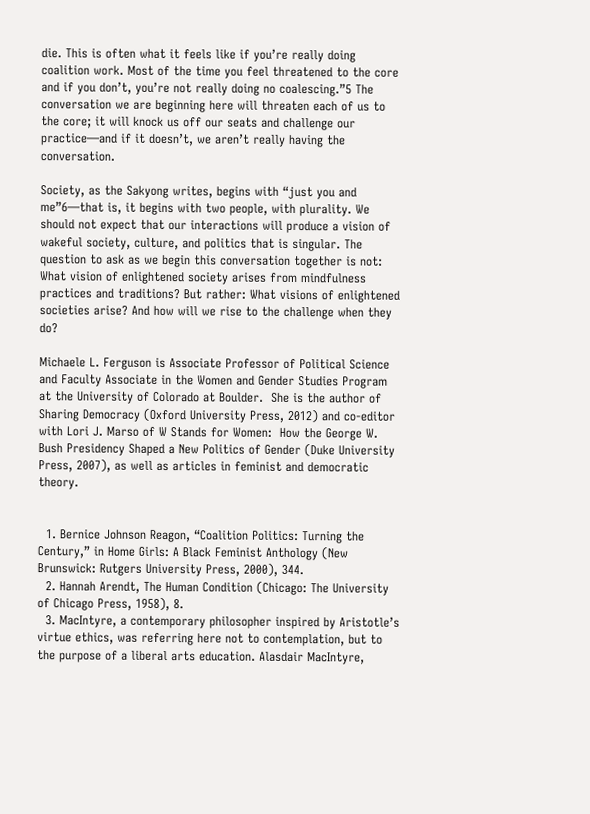die. This is often what it feels like if you’re really doing coalition work. Most of the time you feel threatened to the core and if you don’t, you’re not really doing no coalescing.”5 The conversation we are beginning here will threaten each of us to the core; it will knock us off our seats and challenge our practice—and if it doesn’t, we aren’t really having the conversation.

Society, as the Sakyong writes, begins with “just you and me”6—that is, it begins with two people, with plurality. We should not expect that our interactions will produce a vision of wakeful society, culture, and politics that is singular. The question to ask as we begin this conversation together is not: What vision of enlightened society arises from mindfulness practices and traditions? But rather: What visions of enlightened societies arise? And how will we rise to the challenge when they do?

Michaele L. Ferguson is Associate Professor of Political Science and Faculty Associate in the Women and Gender Studies Program at the University of Colorado at Boulder.  She is the author of Sharing Democracy (Oxford University Press, 2012) and co-editor with Lori J. Marso of W Stands for Women:  How the George W. Bush Presidency Shaped a New Politics of Gender (Duke University Press, 2007), as well as articles in feminist and democratic theory.


  1. Bernice Johnson Reagon, “Coalition Politics: Turning the Century,” in Home Girls: A Black Feminist Anthology (New Brunswick: Rutgers University Press, 2000), 344.
  2. Hannah Arendt, The Human Condition (Chicago: The University of Chicago Press, 1958), 8.
  3. MacIntyre, a contemporary philosopher inspired by Aristotle’s virtue ethics, was referring here not to contemplation, but to the purpose of a liberal arts education. Alasdair MacIntyre,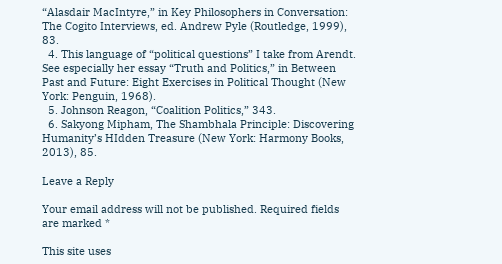“Alasdair MacIntyre,” in Key Philosophers in Conversation: The Cogito Interviews, ed. Andrew Pyle (Routledge, 1999), 83.
  4. This language of “political questions” I take from Arendt. See especially her essay “Truth and Politics,” in Between Past and Future: Eight Exercises in Political Thought (New York: Penguin, 1968).
  5. Johnson Reagon, “Coalition Politics,” 343.
  6. Sakyong Mipham, The Shambhala Principle: Discovering Humanity’s HIdden Treasure (New York: Harmony Books, 2013), 85.

Leave a Reply

Your email address will not be published. Required fields are marked *

This site uses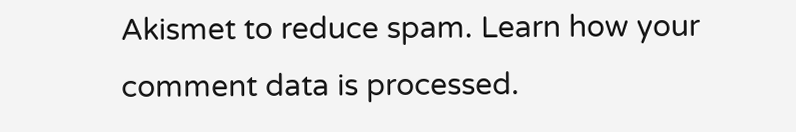Akismet to reduce spam. Learn how your comment data is processed.